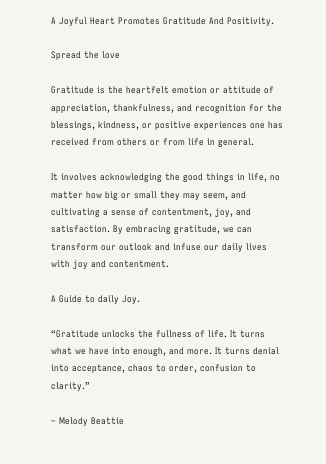A Joyful Heart Promotes Gratitude And Positivity.

Spread the love

Gratitude is the heartfelt emotion or attitude of appreciation, thankfulness, and recognition for the blessings, kindness, or positive experiences one has received from others or from life in general.

It involves acknowledging the good things in life, no matter how big or small they may seem, and cultivating a sense of contentment, joy, and satisfaction. By embracing gratitude, we can transform our outlook and infuse our daily lives with joy and contentment.

A Guide to daily Joy.

“Gratitude unlocks the fullness of life. It turns what we have into enough, and more. It turns denial into acceptance, chaos to order, confusion to clarity.”

– Melody Beattie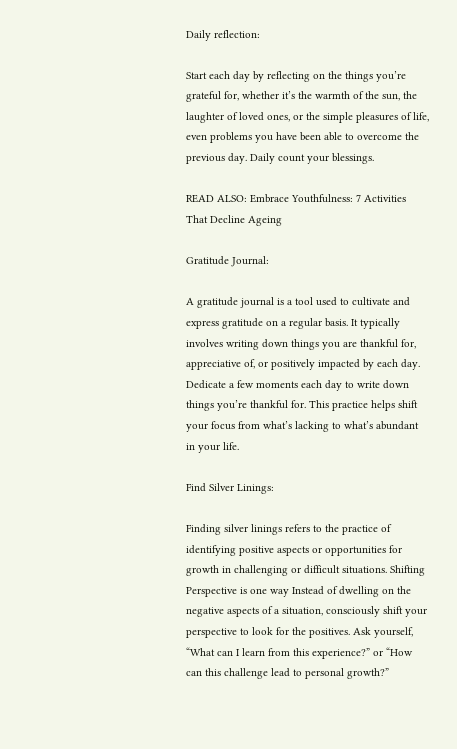Daily reflection:

Start each day by reflecting on the things you’re grateful for, whether it’s the warmth of the sun, the laughter of loved ones, or the simple pleasures of life, even problems you have been able to overcome the previous day. Daily count your blessings.

READ ALSO: Embrace Youthfulness: 7 Activities That Decline Ageing

Gratitude Journal:

A gratitude journal is a tool used to cultivate and express gratitude on a regular basis. It typically involves writing down things you are thankful for, appreciative of, or positively impacted by each day. Dedicate a few moments each day to write down things you’re thankful for. This practice helps shift your focus from what’s lacking to what’s abundant in your life.

Find Silver Linings:

Finding silver linings refers to the practice of identifying positive aspects or opportunities for growth in challenging or difficult situations. Shifting Perspective is one way Instead of dwelling on the negative aspects of a situation, consciously shift your perspective to look for the positives. Ask yourself, “What can I learn from this experience?” or “How can this challenge lead to personal growth?”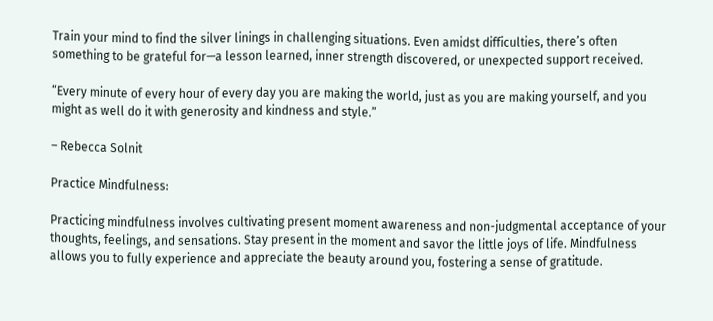Train your mind to find the silver linings in challenging situations. Even amidst difficulties, there’s often something to be grateful for—a lesson learned, inner strength discovered, or unexpected support received.

“Every minute of every hour of every day you are making the world, just as you are making yourself, and you might as well do it with generosity and kindness and style.”

– Rebecca Solnit

Practice Mindfulness:

Practicing mindfulness involves cultivating present moment awareness and non-judgmental acceptance of your thoughts, feelings, and sensations. Stay present in the moment and savor the little joys of life. Mindfulness allows you to fully experience and appreciate the beauty around you, fostering a sense of gratitude.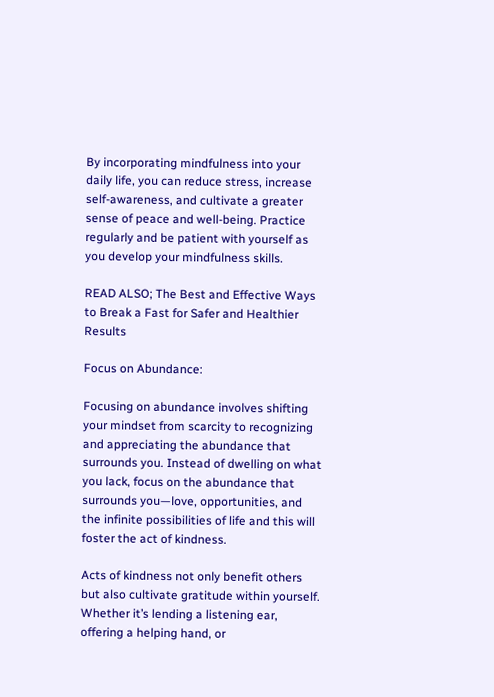By incorporating mindfulness into your daily life, you can reduce stress, increase self-awareness, and cultivate a greater sense of peace and well-being. Practice regularly and be patient with yourself as you develop your mindfulness skills.

READ ALSO; The Best and Effective Ways to Break a Fast for Safer and Healthier Results

Focus on Abundance:

Focusing on abundance involves shifting your mindset from scarcity to recognizing and appreciating the abundance that surrounds you. Instead of dwelling on what you lack, focus on the abundance that surrounds you—love, opportunities, and the infinite possibilities of life and this will foster the act of kindness.

Acts of kindness not only benefit others but also cultivate gratitude within yourself. Whether it’s lending a listening ear, offering a helping hand, or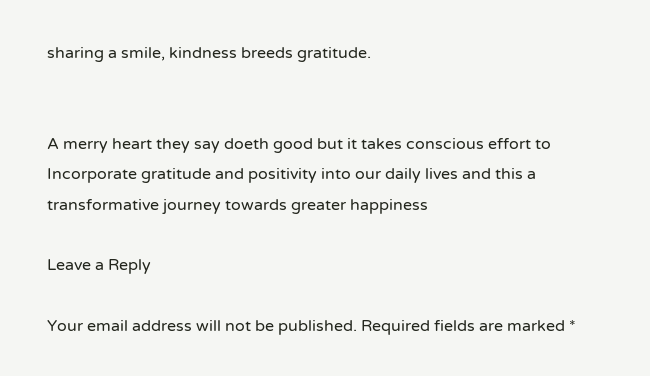sharing a smile, kindness breeds gratitude.


A merry heart they say doeth good but it takes conscious effort to Incorporate gratitude and positivity into our daily lives and this a transformative journey towards greater happiness

Leave a Reply

Your email address will not be published. Required fields are marked *